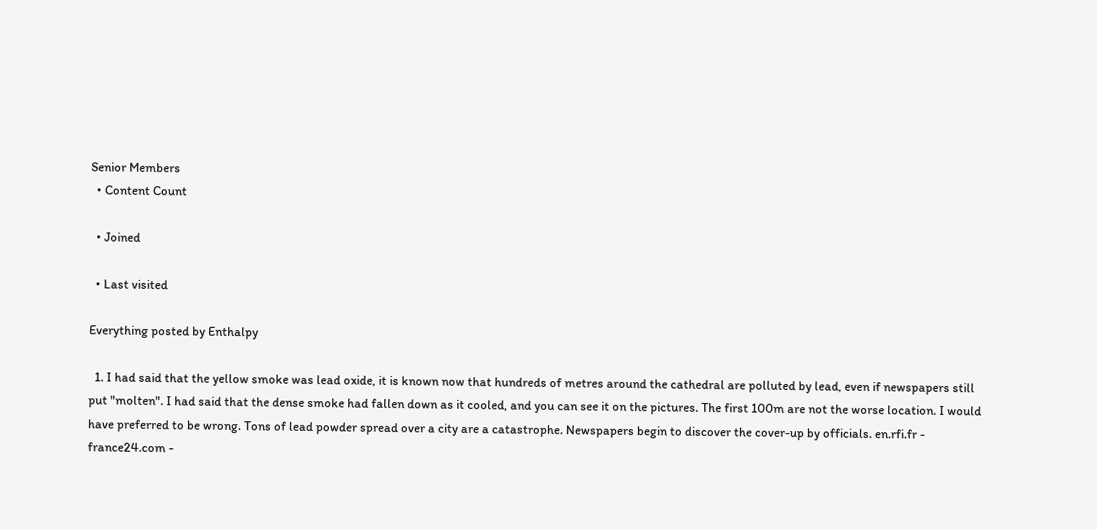Senior Members
  • Content Count

  • Joined

  • Last visited

Everything posted by Enthalpy

  1. I had said that the yellow smoke was lead oxide, it is known now that hundreds of metres around the cathedral are polluted by lead, even if newspapers still put "molten". I had said that the dense smoke had fallen down as it cooled, and you can see it on the pictures. The first 100m are not the worse location. I would have preferred to be wrong. Tons of lead powder spread over a city are a catastrophe. Newspapers begin to discover the cover-up by officials. en.rfi.fr - france24.com -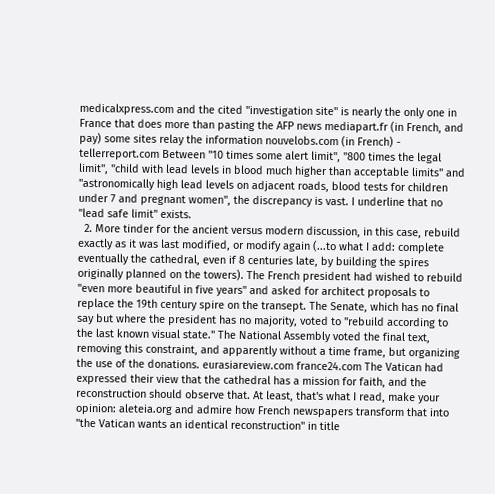medicalxpress.com and the cited "investigation site" is nearly the only one in France that does more than pasting the AFP news mediapart.fr (in French, and pay) some sites relay the information nouvelobs.com (in French) - tellerreport.com Between "10 times some alert limit", "800 times the legal limit", "child with lead levels in blood much higher than acceptable limits" and "astronomically high lead levels on adjacent roads, blood tests for children under 7 and pregnant women", the discrepancy is vast. I underline that no "lead safe limit" exists.
  2. More tinder for the ancient versus modern discussion, in this case, rebuild exactly as it was last modified, or modify again (...to what I add: complete eventually the cathedral, even if 8 centuries late, by building the spires originally planned on the towers). The French president had wished to rebuild "even more beautiful in five years" and asked for architect proposals to replace the 19th century spire on the transept. The Senate, which has no final say but where the president has no majority, voted to "rebuild according to the last known visual state." The National Assembly voted the final text, removing this constraint, and apparently without a time frame, but organizing the use of the donations. eurasiareview.com france24.com The Vatican had expressed their view that the cathedral has a mission for faith, and the reconstruction should observe that. At least, that's what I read, make your opinion: aleteia.org and admire how French newspapers transform that into "the Vatican wants an identical reconstruction" in title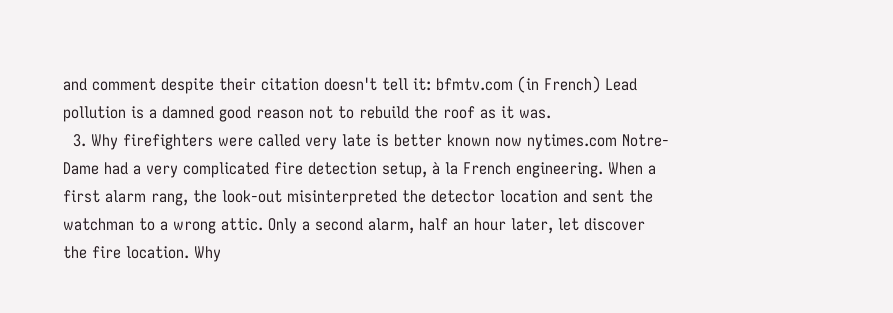and comment despite their citation doesn't tell it: bfmtv.com (in French) Lead pollution is a damned good reason not to rebuild the roof as it was.
  3. Why firefighters were called very late is better known now nytimes.com Notre-Dame had a very complicated fire detection setup, à la French engineering. When a first alarm rang, the look-out misinterpreted the detector location and sent the watchman to a wrong attic. Only a second alarm, half an hour later, let discover the fire location. Why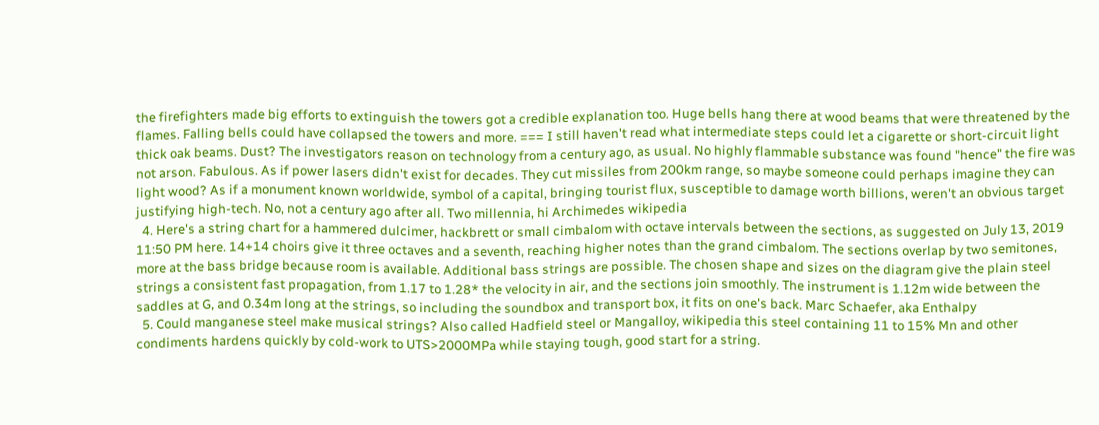the firefighters made big efforts to extinguish the towers got a credible explanation too. Huge bells hang there at wood beams that were threatened by the flames. Falling bells could have collapsed the towers and more. === I still haven't read what intermediate steps could let a cigarette or short-circuit light thick oak beams. Dust? The investigators reason on technology from a century ago, as usual. No highly flammable substance was found "hence" the fire was not arson. Fabulous. As if power lasers didn't exist for decades. They cut missiles from 200km range, so maybe someone could perhaps imagine they can light wood? As if a monument known worldwide, symbol of a capital, bringing tourist flux, susceptible to damage worth billions, weren't an obvious target justifying high-tech. No, not a century ago after all. Two millennia, hi Archimedes wikipedia
  4. Here's a string chart for a hammered dulcimer, hackbrett or small cimbalom with octave intervals between the sections, as suggested on July 13, 2019 11:50 PM here. 14+14 choirs give it three octaves and a seventh, reaching higher notes than the grand cimbalom. The sections overlap by two semitones, more at the bass bridge because room is available. Additional bass strings are possible. The chosen shape and sizes on the diagram give the plain steel strings a consistent fast propagation, from 1.17 to 1.28* the velocity in air, and the sections join smoothly. The instrument is 1.12m wide between the saddles at G, and 0.34m long at the strings, so including the soundbox and transport box, it fits on one's back. Marc Schaefer, aka Enthalpy
  5. Could manganese steel make musical strings? Also called Hadfield steel or Mangalloy, wikipedia this steel containing 11 to 15% Mn and other condiments hardens quickly by cold-work to UTS>2000MPa while staying tough, good start for a string.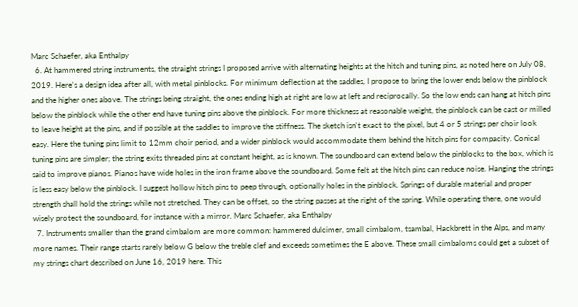Marc Schaefer, aka Enthalpy
  6. At hammered string instruments, the straight strings I proposed arrive with alternating heights at the hitch and tuning pins, as noted here on July 08, 2019. Here's a design idea after all, with metal pinblocks. For minimum deflection at the saddles, I propose to bring the lower ends below the pinblock and the higher ones above. The strings being straight, the ones ending high at right are low at left and reciprocally. So the low ends can hang at hitch pins below the pinblock while the other end have tuning pins above the pinblock. For more thickness at reasonable weight, the pinblock can be cast or milled to leave height at the pins, and if possible at the saddles to improve the stiffness. The sketch isn't exact to the pixel, but 4 or 5 strings per choir look easy. Here the tuning pins limit to 12mm choir period, and a wider pinblock would accommodate them behind the hitch pins for compacity. Conical tuning pins are simpler; the string exits threaded pins at constant height, as is known. The soundboard can extend below the pinblocks to the box, which is said to improve pianos. Pianos have wide holes in the iron frame above the soundboard. Some felt at the hitch pins can reduce noise. Hanging the strings is less easy below the pinblock. I suggest hollow hitch pins to peep through, optionally holes in the pinblock. Springs of durable material and proper strength shall hold the strings while not stretched. They can be offset, so the string passes at the right of the spring. While operating there, one would wisely protect the soundboard, for instance with a mirror. Marc Schaefer, aka Enthalpy
  7. Instruments smaller than the grand cimbalom are more common: hammered dulcimer, small cimbalom, tsambal, Hackbrett in the Alps, and many more names. Their range starts rarely below G below the treble clef and exceeds sometimes the E above. These small cimbaloms could get a subset of my strings chart described on June 16, 2019 here. This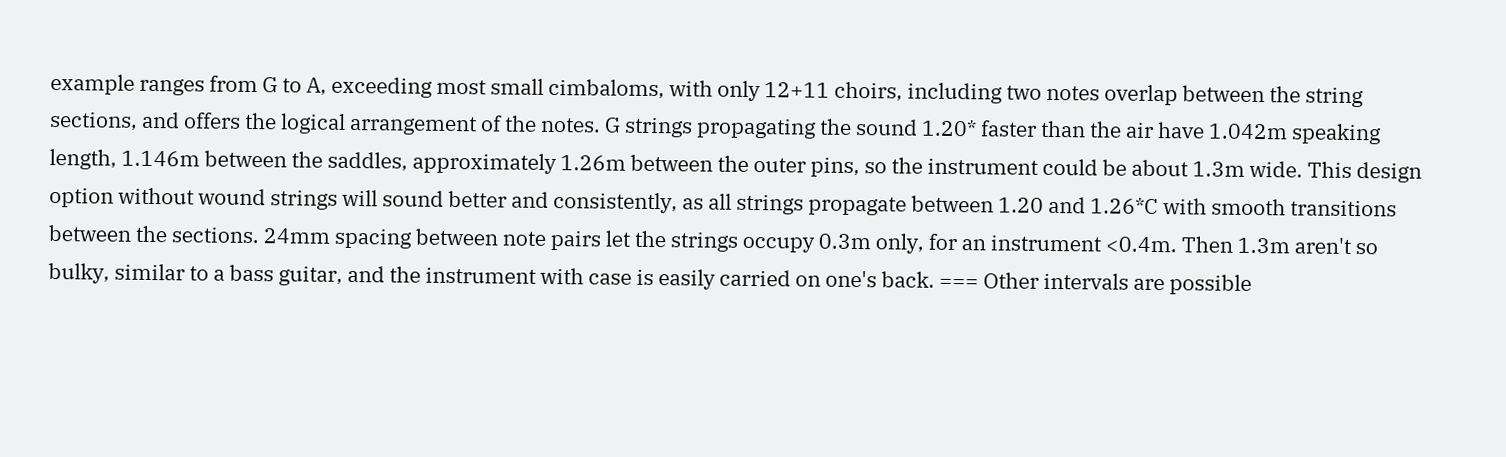example ranges from G to A, exceeding most small cimbaloms, with only 12+11 choirs, including two notes overlap between the string sections, and offers the logical arrangement of the notes. G strings propagating the sound 1.20* faster than the air have 1.042m speaking length, 1.146m between the saddles, approximately 1.26m between the outer pins, so the instrument could be about 1.3m wide. This design option without wound strings will sound better and consistently, as all strings propagate between 1.20 and 1.26*C with smooth transitions between the sections. 24mm spacing between note pairs let the strings occupy 0.3m only, for an instrument <0.4m. Then 1.3m aren't so bulky, similar to a bass guitar, and the instrument with case is easily carried on one's back. === Other intervals are possible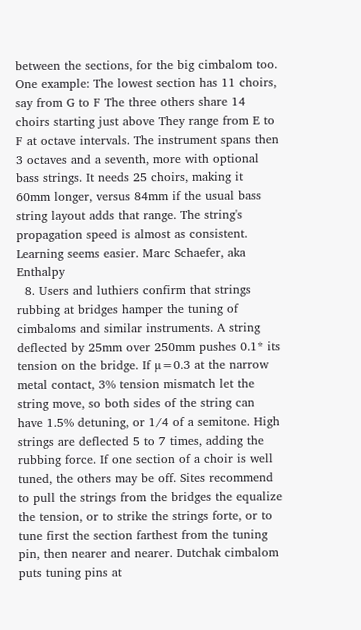between the sections, for the big cimbalom too. One example: The lowest section has 11 choirs, say from G to F The three others share 14 choirs starting just above They range from E to F at octave intervals. The instrument spans then 3 octaves and a seventh, more with optional bass strings. It needs 25 choirs, making it 60mm longer, versus 84mm if the usual bass string layout adds that range. The string's propagation speed is almost as consistent. Learning seems easier. Marc Schaefer, aka Enthalpy
  8. Users and luthiers confirm that strings rubbing at bridges hamper the tuning of cimbaloms and similar instruments. A string deflected by 25mm over 250mm pushes 0.1* its tension on the bridge. If µ=0.3 at the narrow metal contact, 3% tension mismatch let the string move, so both sides of the string can have 1.5% detuning, or 1/4 of a semitone. High strings are deflected 5 to 7 times, adding the rubbing force. If one section of a choir is well tuned, the others may be off. Sites recommend to pull the strings from the bridges the equalize the tension, or to strike the strings forte, or to tune first the section farthest from the tuning pin, then nearer and nearer. Dutchak cimbalom puts tuning pins at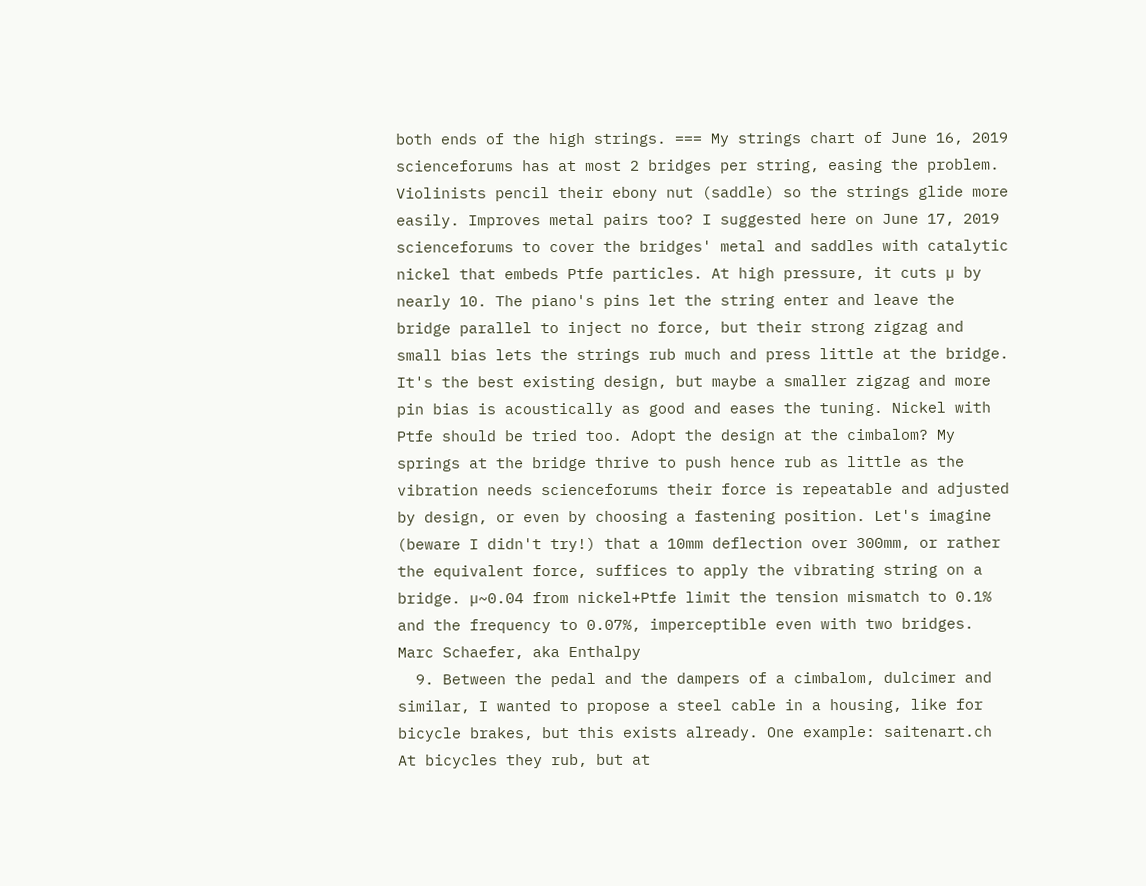both ends of the high strings. === My strings chart of June 16, 2019 scienceforums has at most 2 bridges per string, easing the problem. Violinists pencil their ebony nut (saddle) so the strings glide more easily. Improves metal pairs too? I suggested here on June 17, 2019 scienceforums to cover the bridges' metal and saddles with catalytic nickel that embeds Ptfe particles. At high pressure, it cuts µ by nearly 10. The piano's pins let the string enter and leave the bridge parallel to inject no force, but their strong zigzag and small bias lets the strings rub much and press little at the bridge. It's the best existing design, but maybe a smaller zigzag and more pin bias is acoustically as good and eases the tuning. Nickel with Ptfe should be tried too. Adopt the design at the cimbalom? My springs at the bridge thrive to push hence rub as little as the vibration needs scienceforums their force is repeatable and adjusted by design, or even by choosing a fastening position. Let's imagine (beware I didn't try!) that a 10mm deflection over 300mm, or rather the equivalent force, suffices to apply the vibrating string on a bridge. µ~0.04 from nickel+Ptfe limit the tension mismatch to 0.1% and the frequency to 0.07%, imperceptible even with two bridges. Marc Schaefer, aka Enthalpy
  9. Between the pedal and the dampers of a cimbalom, dulcimer and similar, I wanted to propose a steel cable in a housing, like for bicycle brakes, but this exists already. One example: saitenart.ch At bicycles they rub, but at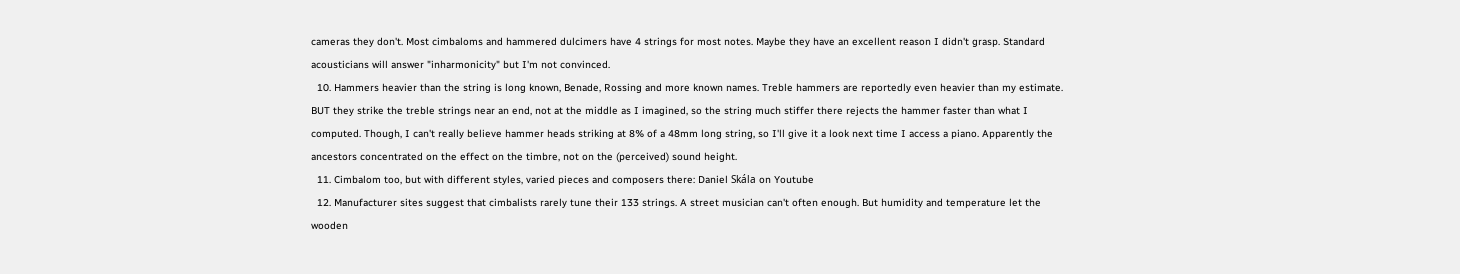cameras they don't. Most cimbaloms and hammered dulcimers have 4 strings for most notes. Maybe they have an excellent reason I didn't grasp. Standard acousticians will answer "inharmonicity" but I'm not convinced.
  10. Hammers heavier than the string is long known, Benade, Rossing and more known names. Treble hammers are reportedly even heavier than my estimate. BUT they strike the treble strings near an end, not at the middle as I imagined, so the string much stiffer there rejects the hammer faster than what I computed. Though, I can't really believe hammer heads striking at 8% of a 48mm long string, so I'll give it a look next time I access a piano. Apparently the ancestors concentrated on the effect on the timbre, not on the (perceived) sound height.
  11. Cimbalom too, but with different styles, varied pieces and composers there: Daniel Skála on Youtube
  12. Manufacturer sites suggest that cimbalists rarely tune their 133 strings. A street musician can't often enough. But humidity and temperature let the wooden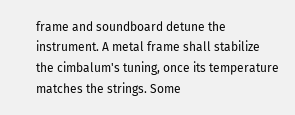frame and soundboard detune the instrument. A metal frame shall stabilize the cimbalum's tuning, once its temperature matches the strings. Some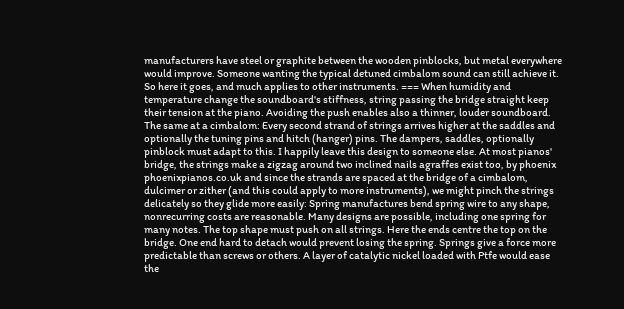manufacturers have steel or graphite between the wooden pinblocks, but metal everywhere would improve. Someone wanting the typical detuned cimbalom sound can still achieve it. So here it goes, and much applies to other instruments. === When humidity and temperature change the soundboard's stiffness, string passing the bridge straight keep their tension at the piano. Avoiding the push enables also a thinner, louder soundboard. The same at a cimbalom: Every second strand of strings arrives higher at the saddles and optionally the tuning pins and hitch (hanger) pins. The dampers, saddles, optionally pinblock must adapt to this. I happily leave this design to someone else. At most pianos' bridge, the strings make a zigzag around two inclined nails agraffes exist too, by phoenix phoenixpianos.co.uk and since the strands are spaced at the bridge of a cimbalom, dulcimer or zither (and this could apply to more instruments), we might pinch the strings delicately so they glide more easily: Spring manufactures bend spring wire to any shape, nonrecurring costs are reasonable. Many designs are possible, including one spring for many notes. The top shape must push on all strings. Here the ends centre the top on the bridge. One end hard to detach would prevent losing the spring. Springs give a force more predictable than screws or others. A layer of catalytic nickel loaded with Ptfe would ease the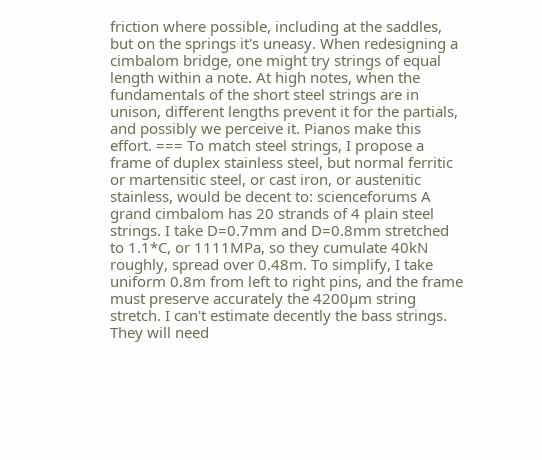friction where possible, including at the saddles, but on the springs it's uneasy. When redesigning a cimbalom bridge, one might try strings of equal length within a note. At high notes, when the fundamentals of the short steel strings are in unison, different lengths prevent it for the partials, and possibly we perceive it. Pianos make this effort. === To match steel strings, I propose a frame of duplex stainless steel, but normal ferritic or martensitic steel, or cast iron, or austenitic stainless, would be decent to: scienceforums A grand cimbalom has 20 strands of 4 plain steel strings. I take D=0.7mm and D=0.8mm stretched to 1.1*C, or 1111MPa, so they cumulate 40kN roughly, spread over 0.48m. To simplify, I take uniform 0.8m from left to right pins, and the frame must preserve accurately the 4200µm string stretch. I can't estimate decently the bass strings. They will need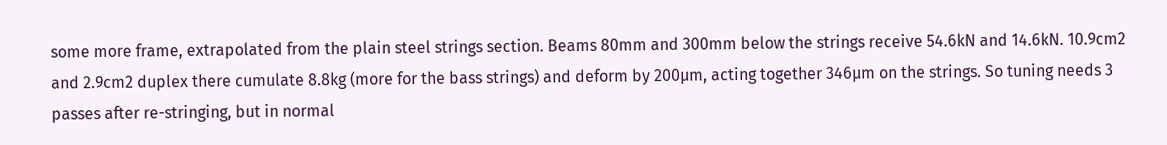some more frame, extrapolated from the plain steel strings section. Beams 80mm and 300mm below the strings receive 54.6kN and 14.6kN. 10.9cm2 and 2.9cm2 duplex there cumulate 8.8kg (more for the bass strings) and deform by 200µm, acting together 346µm on the strings. So tuning needs 3 passes after re-stringing, but in normal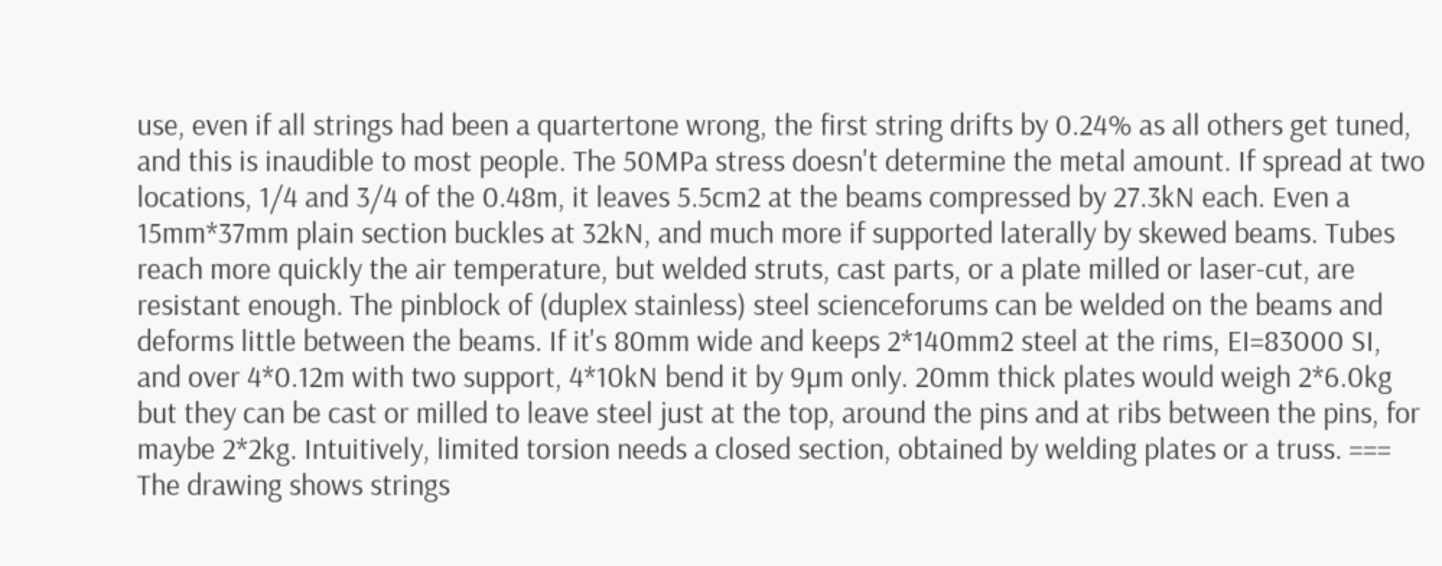use, even if all strings had been a quartertone wrong, the first string drifts by 0.24% as all others get tuned, and this is inaudible to most people. The 50MPa stress doesn't determine the metal amount. If spread at two locations, 1/4 and 3/4 of the 0.48m, it leaves 5.5cm2 at the beams compressed by 27.3kN each. Even a 15mm*37mm plain section buckles at 32kN, and much more if supported laterally by skewed beams. Tubes reach more quickly the air temperature, but welded struts, cast parts, or a plate milled or laser-cut, are resistant enough. The pinblock of (duplex stainless) steel scienceforums can be welded on the beams and deforms little between the beams. If it's 80mm wide and keeps 2*140mm2 steel at the rims, EI=83000 SI, and over 4*0.12m with two support, 4*10kN bend it by 9µm only. 20mm thick plates would weigh 2*6.0kg but they can be cast or milled to leave steel just at the top, around the pins and at ribs between the pins, for maybe 2*2kg. Intuitively, limited torsion needs a closed section, obtained by welding plates or a truss. === The drawing shows strings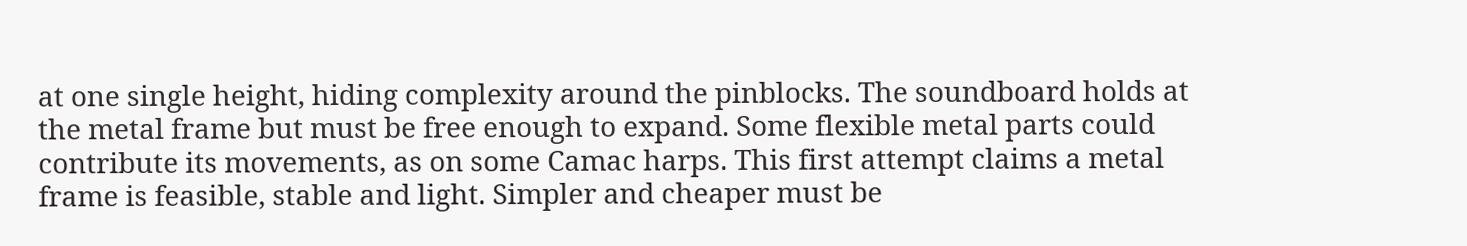at one single height, hiding complexity around the pinblocks. The soundboard holds at the metal frame but must be free enough to expand. Some flexible metal parts could contribute its movements, as on some Camac harps. This first attempt claims a metal frame is feasible, stable and light. Simpler and cheaper must be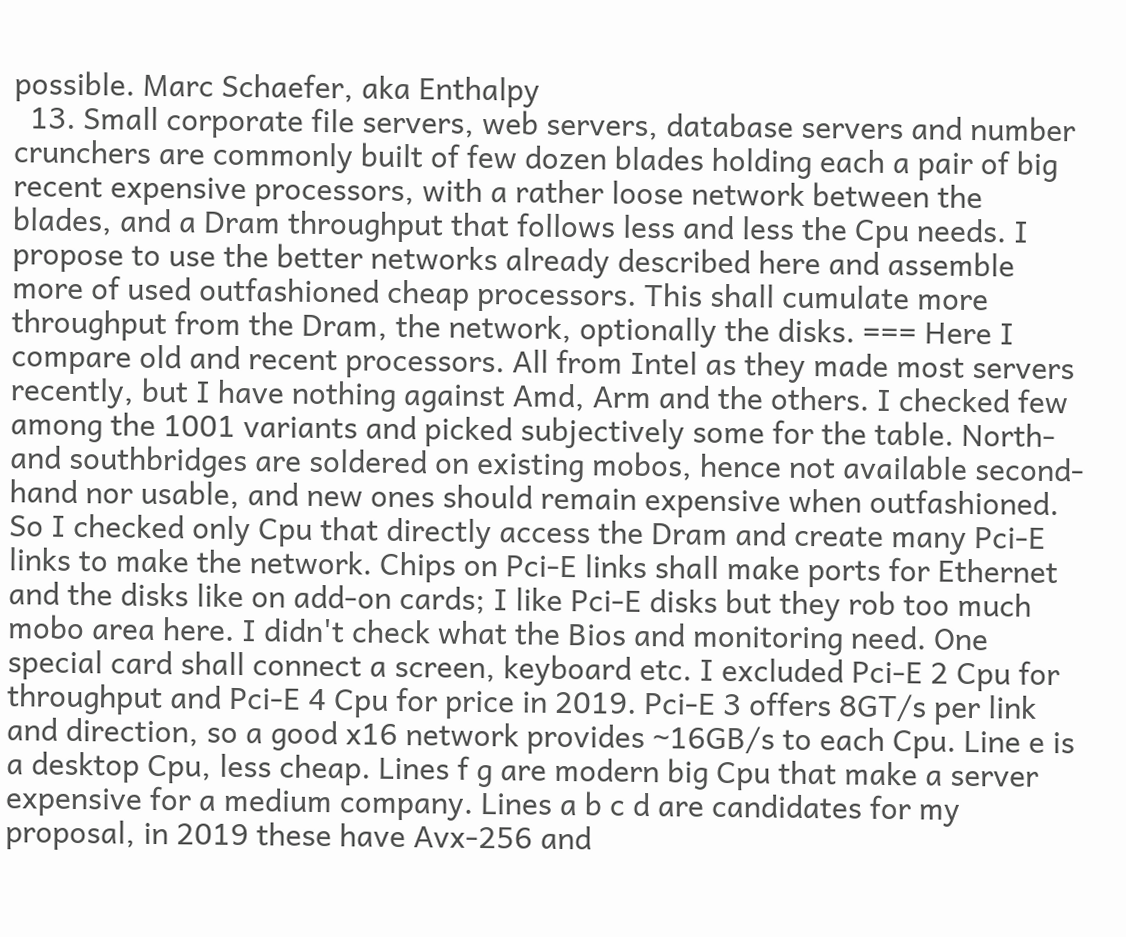possible. Marc Schaefer, aka Enthalpy
  13. Small corporate file servers, web servers, database servers and number crunchers are commonly built of few dozen blades holding each a pair of big recent expensive processors, with a rather loose network between the blades, and a Dram throughput that follows less and less the Cpu needs. I propose to use the better networks already described here and assemble more of used outfashioned cheap processors. This shall cumulate more throughput from the Dram, the network, optionally the disks. === Here I compare old and recent processors. All from Intel as they made most servers recently, but I have nothing against Amd, Arm and the others. I checked few among the 1001 variants and picked subjectively some for the table. North- and southbridges are soldered on existing mobos, hence not available second-hand nor usable, and new ones should remain expensive when outfashioned. So I checked only Cpu that directly access the Dram and create many Pci-E links to make the network. Chips on Pci-E links shall make ports for Ethernet and the disks like on add-on cards; I like Pci-E disks but they rob too much mobo area here. I didn't check what the Bios and monitoring need. One special card shall connect a screen, keyboard etc. I excluded Pci-E 2 Cpu for throughput and Pci-E 4 Cpu for price in 2019. Pci-E 3 offers 8GT/s per link and direction, so a good x16 network provides ~16GB/s to each Cpu. Line e is a desktop Cpu, less cheap. Lines f g are modern big Cpu that make a server expensive for a medium company. Lines a b c d are candidates for my proposal, in 2019 these have Avx-256 and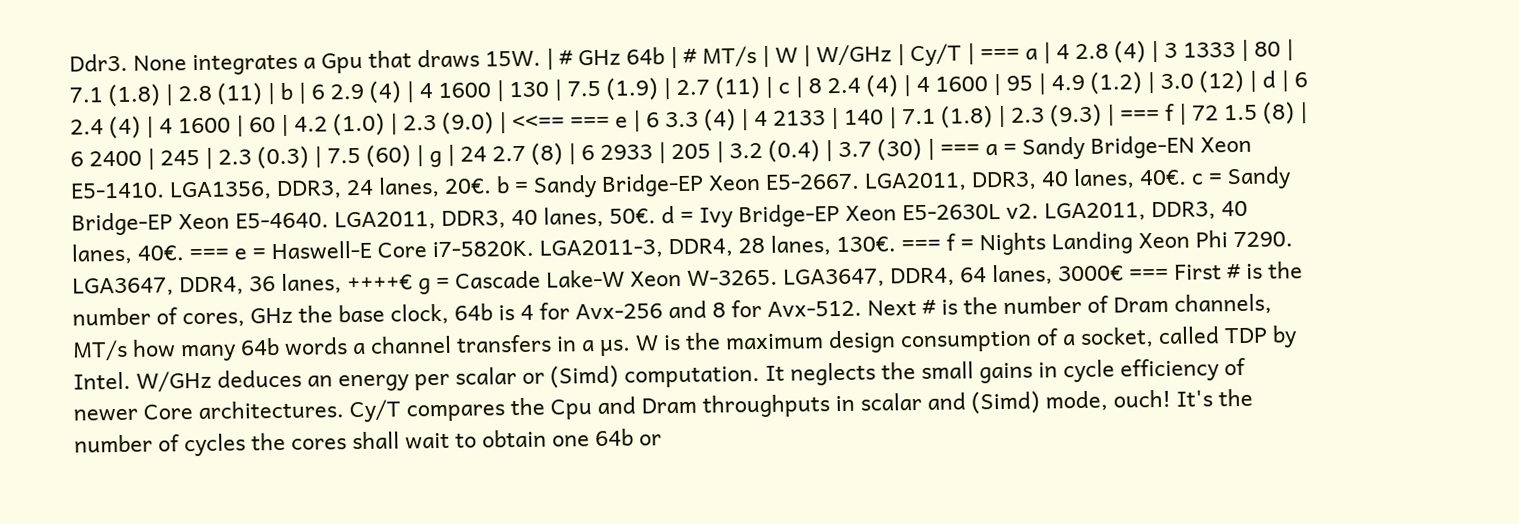Ddr3. None integrates a Gpu that draws 15W. | # GHz 64b | # MT/s | W | W/GHz | Cy/T | === a | 4 2.8 (4) | 3 1333 | 80 | 7.1 (1.8) | 2.8 (11) | b | 6 2.9 (4) | 4 1600 | 130 | 7.5 (1.9) | 2.7 (11) | c | 8 2.4 (4) | 4 1600 | 95 | 4.9 (1.2) | 3.0 (12) | d | 6 2.4 (4) | 4 1600 | 60 | 4.2 (1.0) | 2.3 (9.0) | <<== === e | 6 3.3 (4) | 4 2133 | 140 | 7.1 (1.8) | 2.3 (9.3) | === f | 72 1.5 (8) | 6 2400 | 245 | 2.3 (0.3) | 7.5 (60) | g | 24 2.7 (8) | 6 2933 | 205 | 3.2 (0.4) | 3.7 (30) | === a = Sandy Bridge-EN Xeon E5-1410. LGA1356, DDR3, 24 lanes, 20€. b = Sandy Bridge-EP Xeon E5-2667. LGA2011, DDR3, 40 lanes, 40€. c = Sandy Bridge-EP Xeon E5-4640. LGA2011, DDR3, 40 lanes, 50€. d = Ivy Bridge-EP Xeon E5-2630L v2. LGA2011, DDR3, 40 lanes, 40€. === e = Haswell-E Core i7-5820K. LGA2011-3, DDR4, 28 lanes, 130€. === f = Nights Landing Xeon Phi 7290. LGA3647, DDR4, 36 lanes, ++++€ g = Cascade Lake-W Xeon W-3265. LGA3647, DDR4, 64 lanes, 3000€ === First # is the number of cores, GHz the base clock, 64b is 4 for Avx-256 and 8 for Avx-512. Next # is the number of Dram channels, MT/s how many 64b words a channel transfers in a µs. W is the maximum design consumption of a socket, called TDP by Intel. W/GHz deduces an energy per scalar or (Simd) computation. It neglects the small gains in cycle efficiency of newer Core architectures. Cy/T compares the Cpu and Dram throughputs in scalar and (Simd) mode, ouch! It's the number of cycles the cores shall wait to obtain one 64b or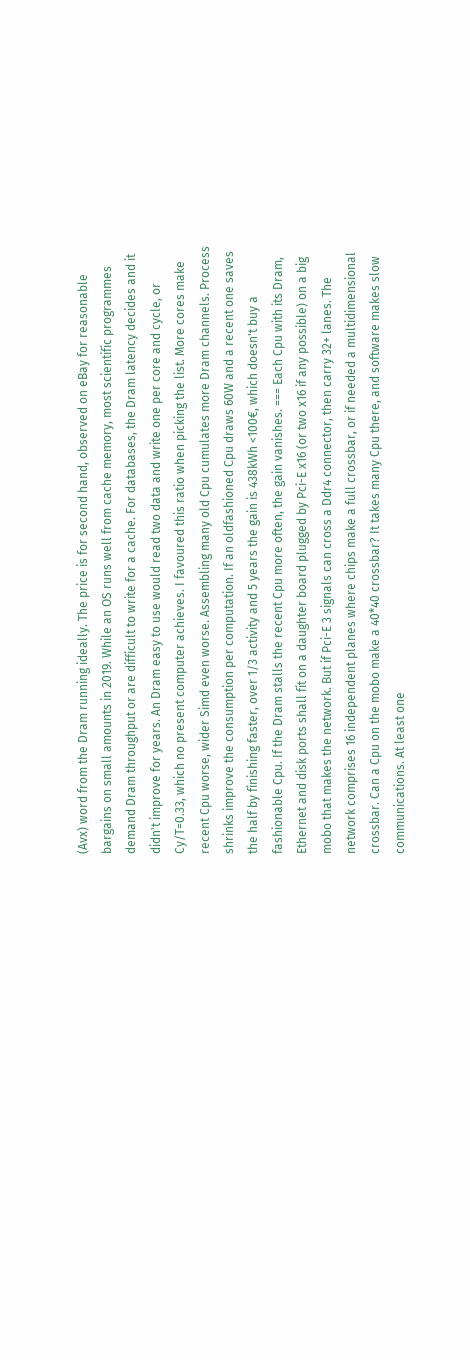(Avx) word from the Dram running ideally. The price is for second hand, observed on eBay for reasonable bargains on small amounts in 2019. While an OS runs well from cache memory, most scientific programmes demand Dram throughput or are difficult to write for a cache. For databases, the Dram latency decides and it didn't improve for years. An Dram easy to use would read two data and write one per core and cycle, or Cy/T=0.33, which no present computer achieves. I favoured this ratio when picking the list. More cores make recent Cpu worse, wider Simd even worse. Assembling many old Cpu cumulates more Dram channels. Process shrinks improve the consumption per computation. If an oldfashioned Cpu draws 60W and a recent one saves the half by finishing faster, over 1/3 activity and 5 years the gain is 438kWh <100€, which doesn't buy a fashionable Cpu. If the Dram stalls the recent Cpu more often, the gain vanishes. === Each Cpu with its Dram, Ethernet and disk ports shall fit on a daughter board plugged by Pci-E x16 (or two x16 if any possible) on a big mobo that makes the network. But if Pci-E 3 signals can cross a Ddr4 connector, then carry 32+ lanes. The network comprises 16 independent planes where chips make a full crossbar, or if needed a multidimensional crossbar. Can a Cpu on the mobo make a 40*40 crossbar? It takes many Cpu there, and software makes slow communications. At least one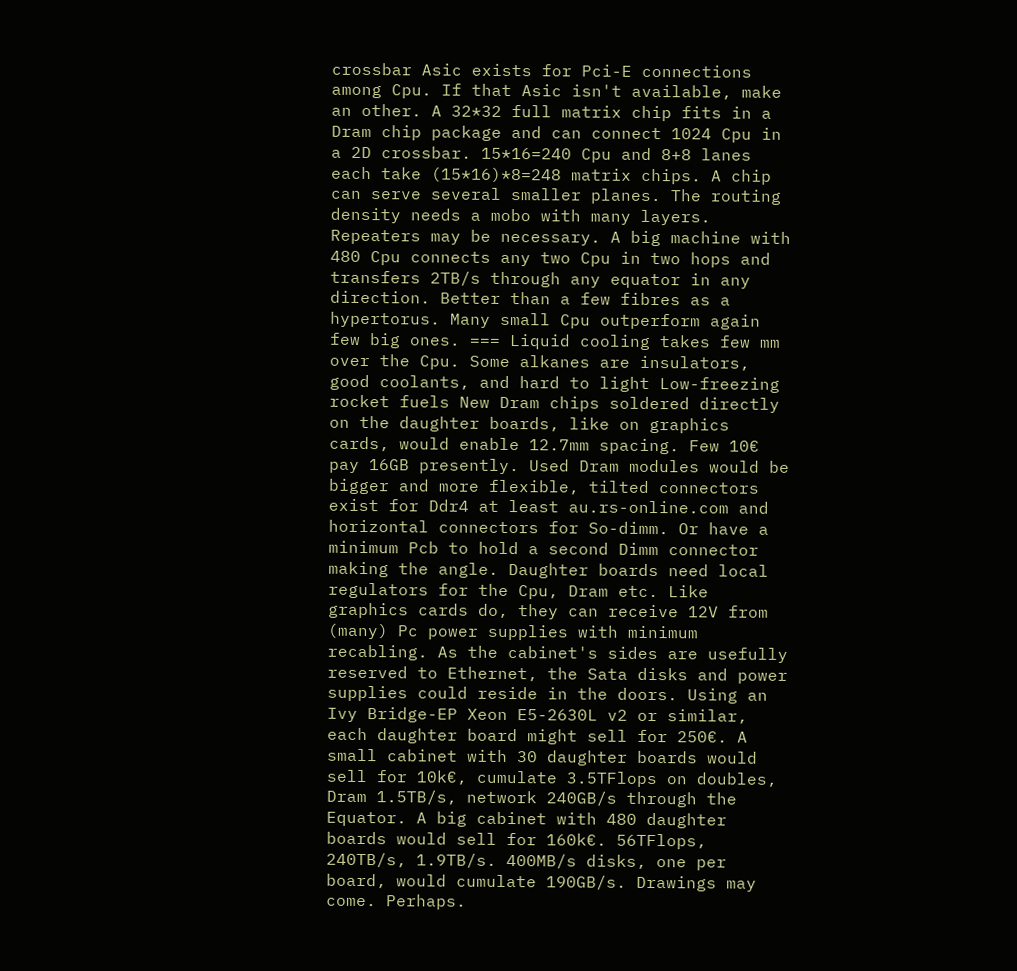crossbar Asic exists for Pci-E connections among Cpu. If that Asic isn't available, make an other. A 32*32 full matrix chip fits in a Dram chip package and can connect 1024 Cpu in a 2D crossbar. 15*16=240 Cpu and 8+8 lanes each take (15*16)*8=248 matrix chips. A chip can serve several smaller planes. The routing density needs a mobo with many layers. Repeaters may be necessary. A big machine with 480 Cpu connects any two Cpu in two hops and transfers 2TB/s through any equator in any direction. Better than a few fibres as a hypertorus. Many small Cpu outperform again few big ones. === Liquid cooling takes few mm over the Cpu. Some alkanes are insulators, good coolants, and hard to light Low-freezing rocket fuels New Dram chips soldered directly on the daughter boards, like on graphics cards, would enable 12.7mm spacing. Few 10€ pay 16GB presently. Used Dram modules would be bigger and more flexible, tilted connectors exist for Ddr4 at least au.rs-online.com and horizontal connectors for So-dimm. Or have a minimum Pcb to hold a second Dimm connector making the angle. Daughter boards need local regulators for the Cpu, Dram etc. Like graphics cards do, they can receive 12V from (many) Pc power supplies with minimum recabling. As the cabinet's sides are usefully reserved to Ethernet, the Sata disks and power supplies could reside in the doors. Using an Ivy Bridge-EP Xeon E5-2630L v2 or similar, each daughter board might sell for 250€. A small cabinet with 30 daughter boards would sell for 10k€, cumulate 3.5TFlops on doubles, Dram 1.5TB/s, network 240GB/s through the Equator. A big cabinet with 480 daughter boards would sell for 160k€. 56TFlops, 240TB/s, 1.9TB/s. 400MB/s disks, one per board, would cumulate 190GB/s. Drawings may come. Perhaps.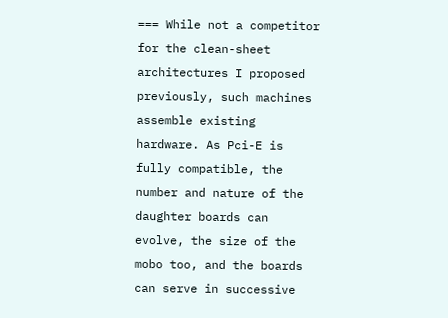=== While not a competitor for the clean-sheet architectures I proposed previously, such machines assemble existing hardware. As Pci-E is fully compatible, the number and nature of the daughter boards can evolve, the size of the mobo too, and the boards can serve in successive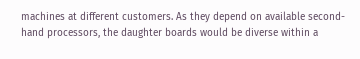machines at different customers. As they depend on available second-hand processors, the daughter boards would be diverse within a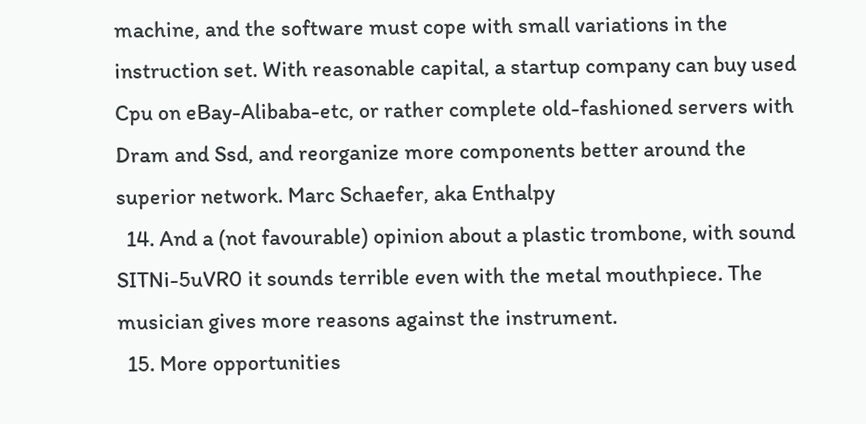machine, and the software must cope with small variations in the instruction set. With reasonable capital, a startup company can buy used Cpu on eBay-Alibaba-etc, or rather complete old-fashioned servers with Dram and Ssd, and reorganize more components better around the superior network. Marc Schaefer, aka Enthalpy
  14. And a (not favourable) opinion about a plastic trombone, with sound SITNi-5uVR0 it sounds terrible even with the metal mouthpiece. The musician gives more reasons against the instrument.
  15. More opportunities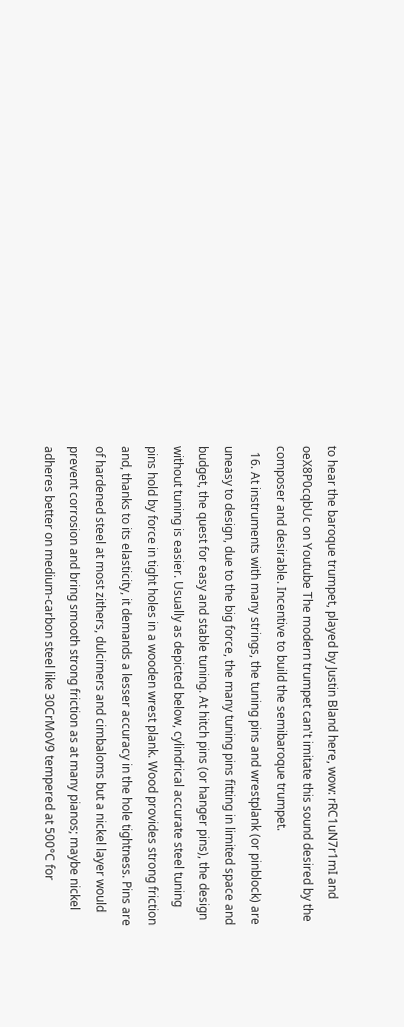to hear the baroque trumpet, played by Justin Bland here, wow: rRC1uN7r1mI and oeX8P0cqbUc on Youtube The modern trumpet can't imitate this sound desired by the composer and desirable. Incentive to build the semibaroque trumpet.
  16. At instruments with many strings, the tuning pins and wrestplank (or pinblock) are uneasy to design, due to the big force, the many tuning pins fitting in limited space and budget, the quest for easy and stable tuning. At hitch pins (or hanger pins), the design without tuning is easier. Usually as depicted below, cylindrical accurate steel tuning pins hold by force in tight holes in a wooden wrest plank. Wood provides strong friction and, thanks to its elasticity, it demands a lesser accuracy in the hole tightness. Pins are of hardened steel at most zithers, dulcimers and cimbaloms but a nickel layer would prevent corrosion and bring smooth strong friction as at many pianos; maybe nickel adheres better on medium-carbon steel like 30CrMoV9 tempered at 500°C for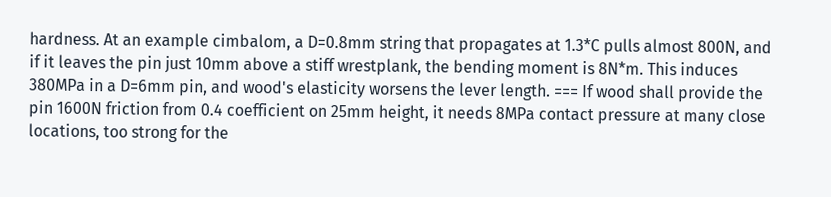hardness. At an example cimbalom, a D=0.8mm string that propagates at 1.3*C pulls almost 800N, and if it leaves the pin just 10mm above a stiff wrestplank, the bending moment is 8N*m. This induces 380MPa in a D=6mm pin, and wood's elasticity worsens the lever length. === If wood shall provide the pin 1600N friction from 0.4 coefficient on 25mm height, it needs 8MPa contact pressure at many close locations, too strong for the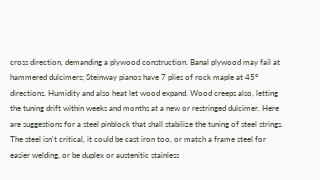cross direction, demanding a plywood construction. Banal plywood may fail at hammered dulcimers; Steinway pianos have 7 plies of rock maple at 45° directions. Humidity and also heat let wood expand. Wood creeps also, letting the tuning drift within weeks and months at a new or restringed dulcimer. Here are suggestions for a steel pinblock that shall stabilize the tuning of steel strings. The steel isn't critical, it could be cast iron too, or match a frame steel for easier welding, or be duplex or austenitic stainless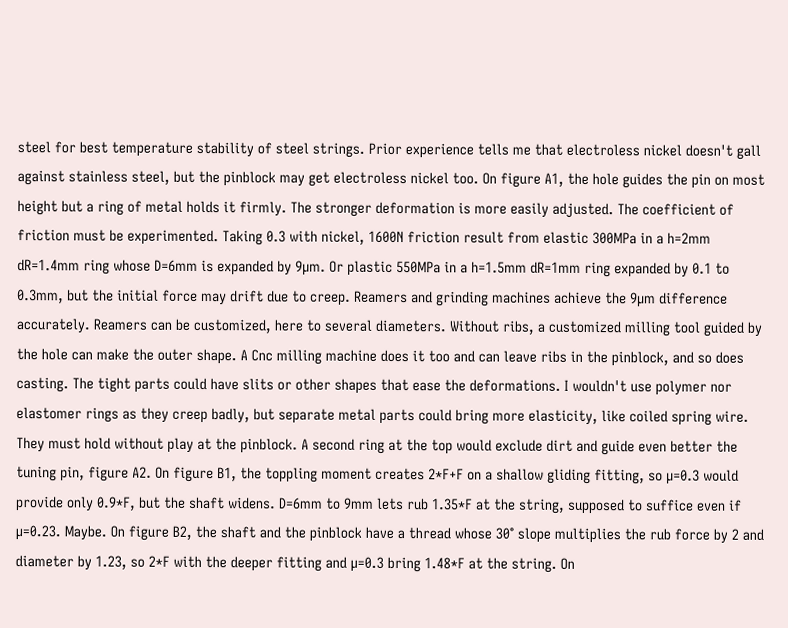steel for best temperature stability of steel strings. Prior experience tells me that electroless nickel doesn't gall against stainless steel, but the pinblock may get electroless nickel too. On figure A1, the hole guides the pin on most height but a ring of metal holds it firmly. The stronger deformation is more easily adjusted. The coefficient of friction must be experimented. Taking 0.3 with nickel, 1600N friction result from elastic 300MPa in a h=2mm dR=1.4mm ring whose D=6mm is expanded by 9µm. Or plastic 550MPa in a h=1.5mm dR=1mm ring expanded by 0.1 to 0.3mm, but the initial force may drift due to creep. Reamers and grinding machines achieve the 9µm difference accurately. Reamers can be customized, here to several diameters. Without ribs, a customized milling tool guided by the hole can make the outer shape. A Cnc milling machine does it too and can leave ribs in the pinblock, and so does casting. The tight parts could have slits or other shapes that ease the deformations. I wouldn't use polymer nor elastomer rings as they creep badly, but separate metal parts could bring more elasticity, like coiled spring wire. They must hold without play at the pinblock. A second ring at the top would exclude dirt and guide even better the tuning pin, figure A2. On figure B1, the toppling moment creates 2*F+F on a shallow gliding fitting, so µ=0.3 would provide only 0.9*F, but the shaft widens. D=6mm to 9mm lets rub 1.35*F at the string, supposed to suffice even if µ=0.23. Maybe. On figure B2, the shaft and the pinblock have a thread whose 30° slope multiplies the rub force by 2 and diameter by 1.23, so 2*F with the deeper fitting and µ=0.3 bring 1.48*F at the string. On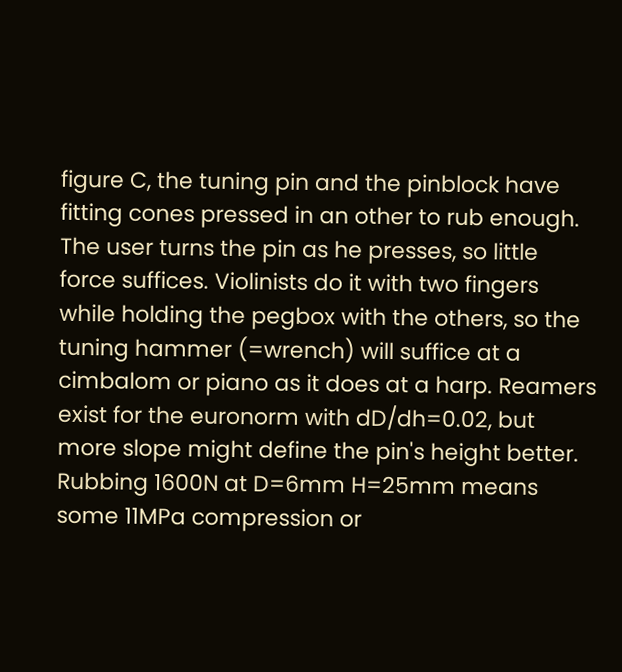figure C, the tuning pin and the pinblock have fitting cones pressed in an other to rub enough. The user turns the pin as he presses, so little force suffices. Violinists do it with two fingers while holding the pegbox with the others, so the tuning hammer (=wrench) will suffice at a cimbalom or piano as it does at a harp. Reamers exist for the euronorm with dD/dh=0.02, but more slope might define the pin's height better. Rubbing 1600N at D=6mm H=25mm means some 11MPa compression or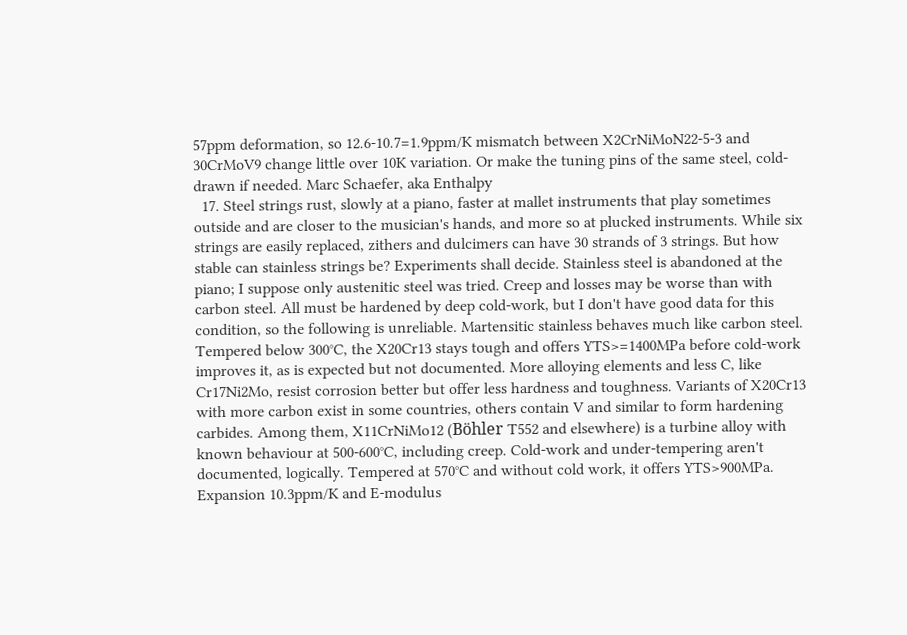57ppm deformation, so 12.6-10.7=1.9ppm/K mismatch between X2CrNiMoN22-5-3 and 30CrMoV9 change little over 10K variation. Or make the tuning pins of the same steel, cold-drawn if needed. Marc Schaefer, aka Enthalpy
  17. Steel strings rust, slowly at a piano, faster at mallet instruments that play sometimes outside and are closer to the musician's hands, and more so at plucked instruments. While six strings are easily replaced, zithers and dulcimers can have 30 strands of 3 strings. But how stable can stainless strings be? Experiments shall decide. Stainless steel is abandoned at the piano; I suppose only austenitic steel was tried. Creep and losses may be worse than with carbon steel. All must be hardened by deep cold-work, but I don't have good data for this condition, so the following is unreliable. Martensitic stainless behaves much like carbon steel. Tempered below 300°C, the X20Cr13 stays tough and offers YTS>=1400MPa before cold-work improves it, as is expected but not documented. More alloying elements and less C, like Cr17Ni2Mo, resist corrosion better but offer less hardness and toughness. Variants of X20Cr13 with more carbon exist in some countries, others contain V and similar to form hardening carbides. Among them, X11CrNiMo12 (Böhler T552 and elsewhere) is a turbine alloy with known behaviour at 500-600°C, including creep. Cold-work and under-tempering aren't documented, logically. Tempered at 570°C and without cold work, it offers YTS>900MPa. Expansion 10.3ppm/K and E-modulus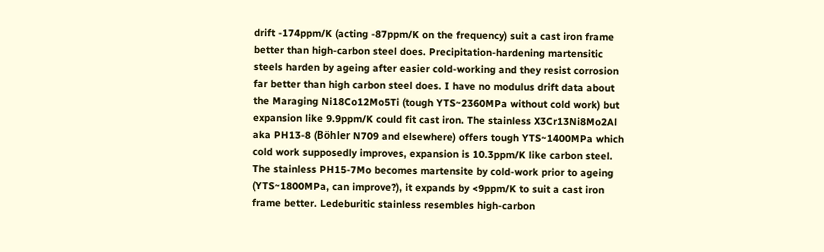drift -174ppm/K (acting -87ppm/K on the frequency) suit a cast iron frame better than high-carbon steel does. Precipitation-hardening martensitic steels harden by ageing after easier cold-working and they resist corrosion far better than high carbon steel does. I have no modulus drift data about the Maraging Ni18Co12Mo5Ti (tough YTS~2360MPa without cold work) but expansion like 9.9ppm/K could fit cast iron. The stainless X3Cr13Ni8Mo2Al aka PH13-8 (Böhler N709 and elsewhere) offers tough YTS~1400MPa which cold work supposedly improves, expansion is 10.3ppm/K like carbon steel. The stainless PH15-7Mo becomes martensite by cold-work prior to ageing (YTS~1800MPa, can improve?), it expands by <9ppm/K to suit a cast iron frame better. Ledeburitic stainless resembles high-carbon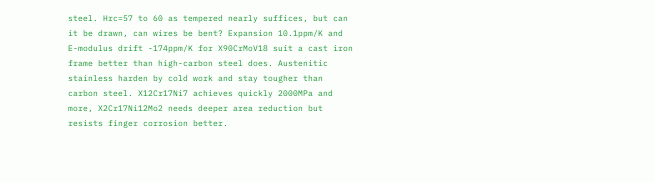steel. Hrc=57 to 60 as tempered nearly suffices, but can it be drawn, can wires be bent? Expansion 10.1ppm/K and E-modulus drift -174ppm/K for X90CrMoV18 suit a cast iron frame better than high-carbon steel does. Austenitic stainless harden by cold work and stay tougher than carbon steel. X12Cr17Ni7 achieves quickly 2000MPa and more, X2Cr17Ni12Mo2 needs deeper area reduction but resists finger corrosion better.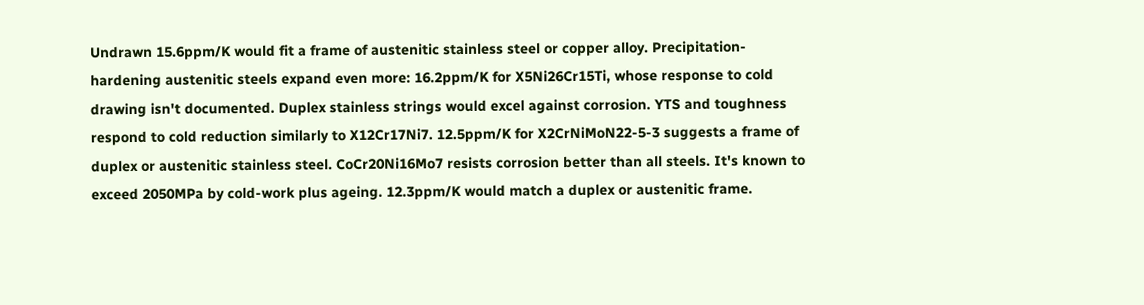Undrawn 15.6ppm/K would fit a frame of austenitic stainless steel or copper alloy. Precipitation-hardening austenitic steels expand even more: 16.2ppm/K for X5Ni26Cr15Ti, whose response to cold drawing isn't documented. Duplex stainless strings would excel against corrosion. YTS and toughness respond to cold reduction similarly to X12Cr17Ni7. 12.5ppm/K for X2CrNiMoN22-5-3 suggests a frame of duplex or austenitic stainless steel. CoCr20Ni16Mo7 resists corrosion better than all steels. It's known to exceed 2050MPa by cold-work plus ageing. 12.3ppm/K would match a duplex or austenitic frame.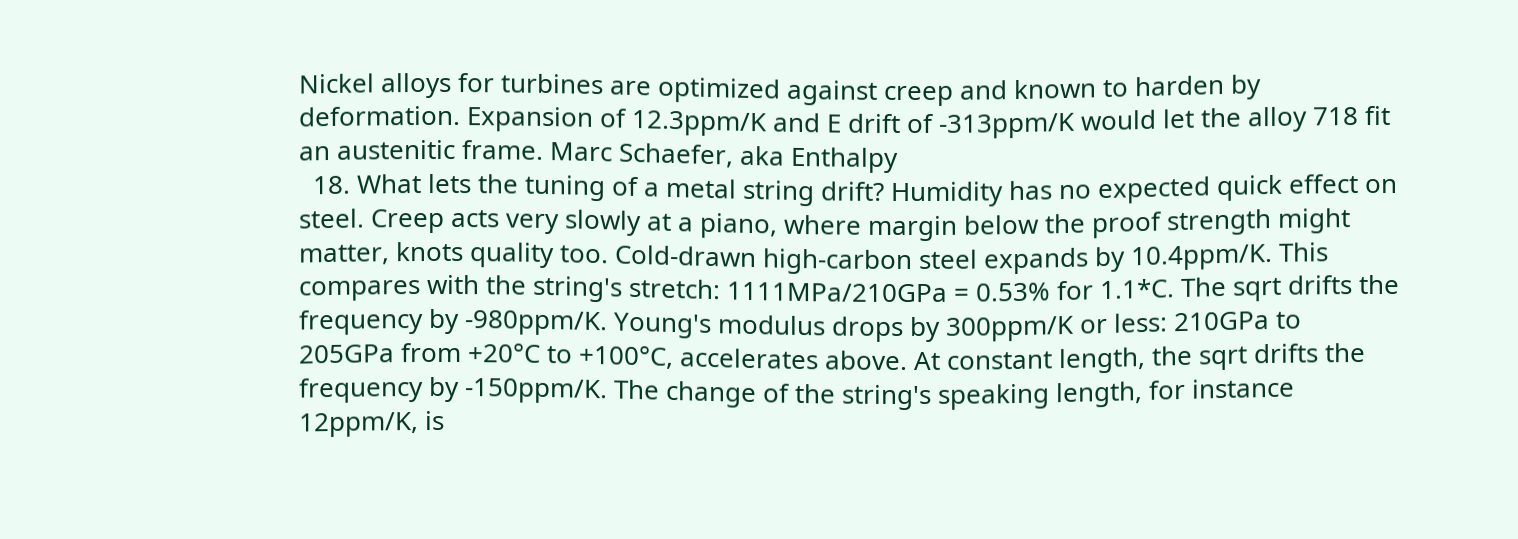Nickel alloys for turbines are optimized against creep and known to harden by deformation. Expansion of 12.3ppm/K and E drift of -313ppm/K would let the alloy 718 fit an austenitic frame. Marc Schaefer, aka Enthalpy
  18. What lets the tuning of a metal string drift? Humidity has no expected quick effect on steel. Creep acts very slowly at a piano, where margin below the proof strength might matter, knots quality too. Cold-drawn high-carbon steel expands by 10.4ppm/K. This compares with the string's stretch: 1111MPa/210GPa = 0.53% for 1.1*C. The sqrt drifts the frequency by -980ppm/K. Young's modulus drops by 300ppm/K or less: 210GPa to 205GPa from +20°C to +100°C, accelerates above. At constant length, the sqrt drifts the frequency by -150ppm/K. The change of the string's speaking length, for instance 12ppm/K, is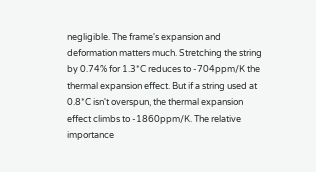negligible. The frame's expansion and deformation matters much. Stretching the string by 0.74% for 1.3*C reduces to -704ppm/K the thermal expansion effect. But if a string used at 0.8*C isn't overspun, the thermal expansion effect climbs to -1860ppm/K. The relative importance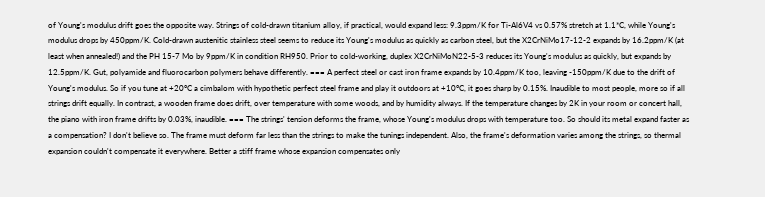of Young's modulus drift goes the opposite way. Strings of cold-drawn titanium alloy, if practical, would expand less: 9.3ppm/K for Ti-Al6V4 vs 0.57% stretch at 1.1*C, while Young's modulus drops by 450ppm/K. Cold-drawn austenitic stainless steel seems to reduce its Young's modulus as quickly as carbon steel, but the X2CrNiMo17-12-2 expands by 16.2ppm/K (at least when annealed!) and the PH 15-7 Mo by 9ppm/K in condition RH950. Prior to cold-working, duplex X2CrNiMoN22-5-3 reduces its Young's modulus as quickly, but expands by 12.5ppm/K. Gut, polyamide and fluorocarbon polymers behave differently. === A perfect steel or cast iron frame expands by 10.4ppm/K too, leaving -150ppm/K due to the drift of Young's modulus. So if you tune at +20°C a cimbalom with hypothetic perfect steel frame and play it outdoors at +10°C, it goes sharp by 0.15%. Inaudible to most people, more so if all strings drift equally. In contrast, a wooden frame does drift, over temperature with some woods, and by humidity always. If the temperature changes by 2K in your room or concert hall, the piano with iron frame drifts by 0.03%, inaudible. === The strings' tension deforms the frame, whose Young's modulus drops with temperature too. So should its metal expand faster as a compensation? I don't believe so. The frame must deform far less than the strings to make the tunings independent. Also, the frame's deformation varies among the strings, so thermal expansion couldn't compensate it everywhere. Better a stiff frame whose expansion compensates only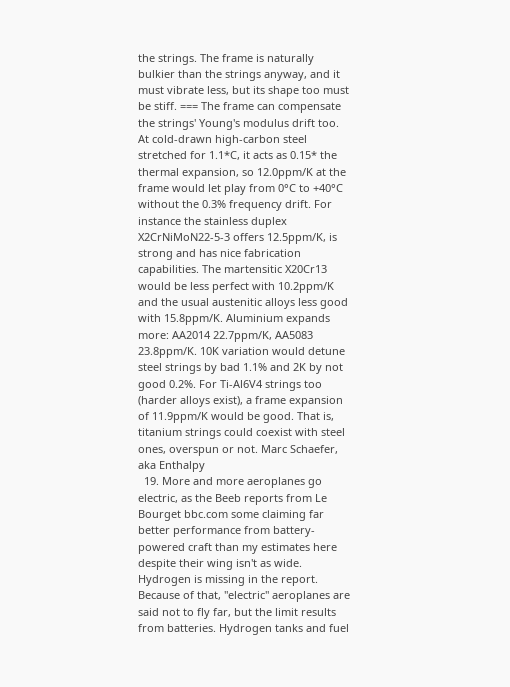the strings. The frame is naturally bulkier than the strings anyway, and it must vibrate less, but its shape too must be stiff. === The frame can compensate the strings' Young's modulus drift too. At cold-drawn high-carbon steel stretched for 1.1*C, it acts as 0.15* the thermal expansion, so 12.0ppm/K at the frame would let play from 0°C to +40°C without the 0.3% frequency drift. For instance the stainless duplex X2CrNiMoN22-5-3 offers 12.5ppm/K, is strong and has nice fabrication capabilities. The martensitic X20Cr13 would be less perfect with 10.2ppm/K and the usual austenitic alloys less good with 15.8ppm/K. Aluminium expands more: AA2014 22.7ppm/K, AA5083 23.8ppm/K. 10K variation would detune steel strings by bad 1.1% and 2K by not good 0.2%. For Ti-Al6V4 strings too (harder alloys exist), a frame expansion of 11.9ppm/K would be good. That is, titanium strings could coexist with steel ones, overspun or not. Marc Schaefer, aka Enthalpy
  19. More and more aeroplanes go electric, as the Beeb reports from Le Bourget bbc.com some claiming far better performance from battery-powered craft than my estimates here despite their wing isn't as wide. Hydrogen is missing in the report. Because of that, "electric" aeroplanes are said not to fly far, but the limit results from batteries. Hydrogen tanks and fuel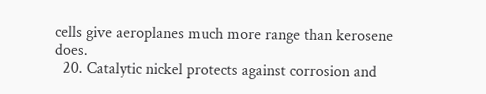cells give aeroplanes much more range than kerosene does.
  20. Catalytic nickel protects against corrosion and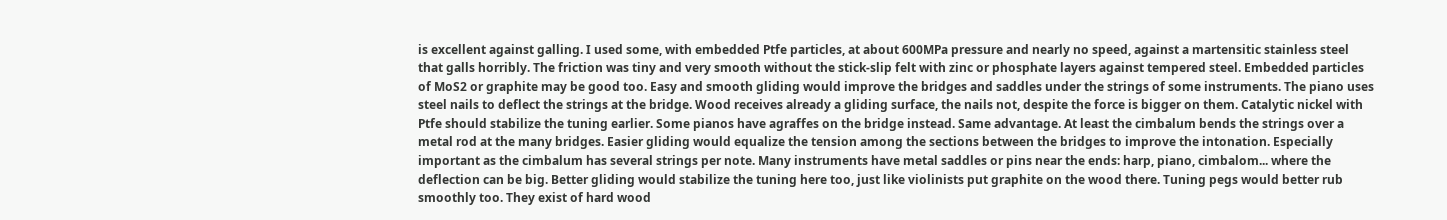is excellent against galling. I used some, with embedded Ptfe particles, at about 600MPa pressure and nearly no speed, against a martensitic stainless steel that galls horribly. The friction was tiny and very smooth without the stick-slip felt with zinc or phosphate layers against tempered steel. Embedded particles of MoS2 or graphite may be good too. Easy and smooth gliding would improve the bridges and saddles under the strings of some instruments. The piano uses steel nails to deflect the strings at the bridge. Wood receives already a gliding surface, the nails not, despite the force is bigger on them. Catalytic nickel with Ptfe should stabilize the tuning earlier. Some pianos have agraffes on the bridge instead. Same advantage. At least the cimbalum bends the strings over a metal rod at the many bridges. Easier gliding would equalize the tension among the sections between the bridges to improve the intonation. Especially important as the cimbalum has several strings per note. Many instruments have metal saddles or pins near the ends: harp, piano, cimbalom... where the deflection can be big. Better gliding would stabilize the tuning here too, just like violinists put graphite on the wood there. Tuning pegs would better rub smoothly too. They exist of hard wood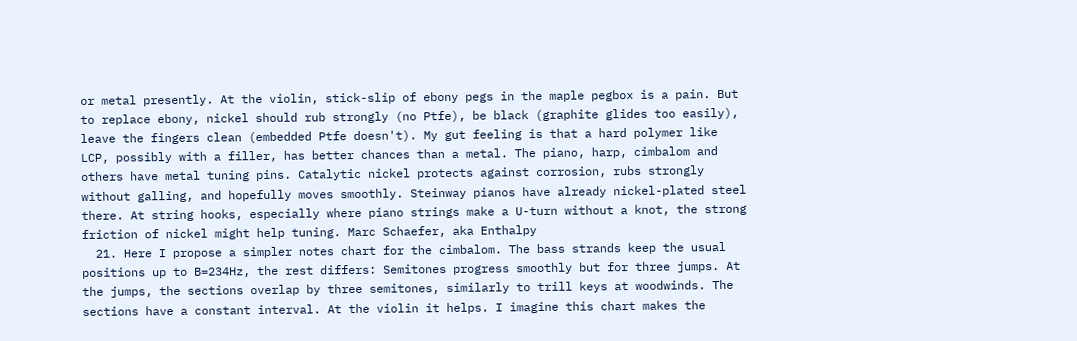or metal presently. At the violin, stick-slip of ebony pegs in the maple pegbox is a pain. But to replace ebony, nickel should rub strongly (no Ptfe), be black (graphite glides too easily), leave the fingers clean (embedded Ptfe doesn't). My gut feeling is that a hard polymer like LCP, possibly with a filler, has better chances than a metal. The piano, harp, cimbalom and others have metal tuning pins. Catalytic nickel protects against corrosion, rubs strongly without galling, and hopefully moves smoothly. Steinway pianos have already nickel-plated steel there. At string hooks, especially where piano strings make a U-turn without a knot, the strong friction of nickel might help tuning. Marc Schaefer, aka Enthalpy
  21. Here I propose a simpler notes chart for the cimbalom. The bass strands keep the usual positions up to B=234Hz, the rest differs: Semitones progress smoothly but for three jumps. At the jumps, the sections overlap by three semitones, similarly to trill keys at woodwinds. The sections have a constant interval. At the violin it helps. I imagine this chart makes the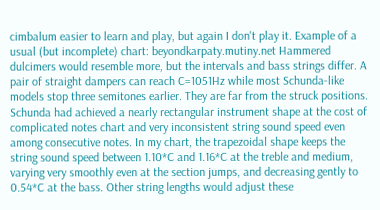cimbalum easier to learn and play, but again I don't play it. Example of a usual (but incomplete) chart: beyondkarpaty.mutiny.net Hammered dulcimers would resemble more, but the intervals and bass strings differ. A pair of straight dampers can reach C=1051Hz while most Schunda-like models stop three semitones earlier. They are far from the struck positions. Schunda had achieved a nearly rectangular instrument shape at the cost of complicated notes chart and very inconsistent string sound speed even among consecutive notes. In my chart, the trapezoidal shape keeps the string sound speed between 1.10*C and 1.16*C at the treble and medium, varying very smoothly even at the section jumps, and decreasing gently to 0.54*C at the bass. Other string lengths would adjust these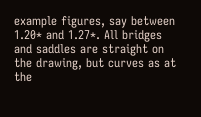example figures, say between 1.20* and 1.27*. All bridges and saddles are straight on the drawing, but curves as at the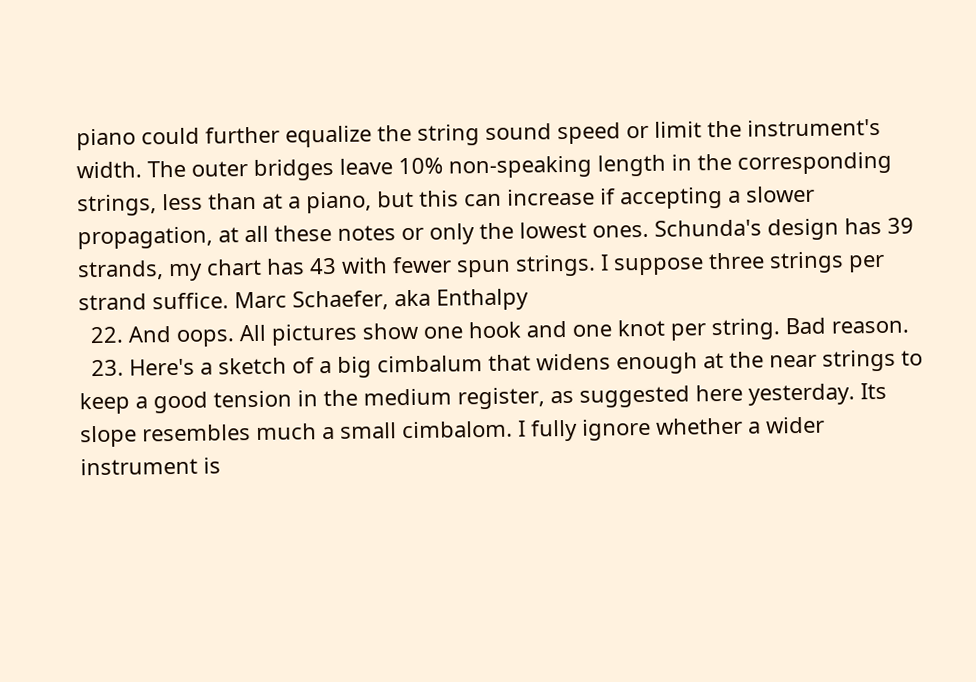piano could further equalize the string sound speed or limit the instrument's width. The outer bridges leave 10% non-speaking length in the corresponding strings, less than at a piano, but this can increase if accepting a slower propagation, at all these notes or only the lowest ones. Schunda's design has 39 strands, my chart has 43 with fewer spun strings. I suppose three strings per strand suffice. Marc Schaefer, aka Enthalpy
  22. And oops. All pictures show one hook and one knot per string. Bad reason.
  23. Here's a sketch of a big cimbalum that widens enough at the near strings to keep a good tension in the medium register, as suggested here yesterday. Its slope resembles much a small cimbalom. I fully ignore whether a wider instrument is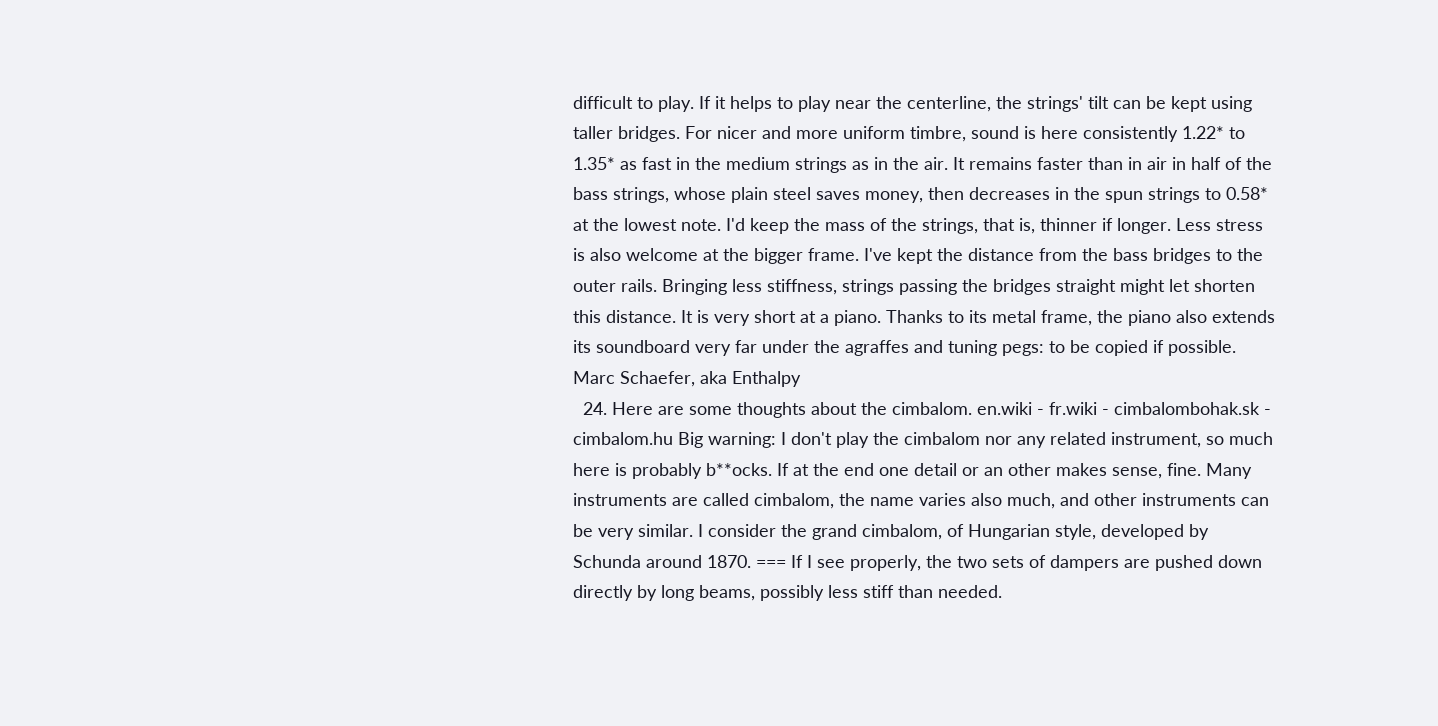difficult to play. If it helps to play near the centerline, the strings' tilt can be kept using taller bridges. For nicer and more uniform timbre, sound is here consistently 1.22* to 1.35* as fast in the medium strings as in the air. It remains faster than in air in half of the bass strings, whose plain steel saves money, then decreases in the spun strings to 0.58* at the lowest note. I'd keep the mass of the strings, that is, thinner if longer. Less stress is also welcome at the bigger frame. I've kept the distance from the bass bridges to the outer rails. Bringing less stiffness, strings passing the bridges straight might let shorten this distance. It is very short at a piano. Thanks to its metal frame, the piano also extends its soundboard very far under the agraffes and tuning pegs: to be copied if possible. Marc Schaefer, aka Enthalpy
  24. Here are some thoughts about the cimbalom. en.wiki - fr.wiki - cimbalombohak.sk - cimbalom.hu Big warning: I don't play the cimbalom nor any related instrument, so much here is probably b**ocks. If at the end one detail or an other makes sense, fine. Many instruments are called cimbalom, the name varies also much, and other instruments can be very similar. I consider the grand cimbalom, of Hungarian style, developed by Schunda around 1870. === If I see properly, the two sets of dampers are pushed down directly by long beams, possibly less stiff than needed.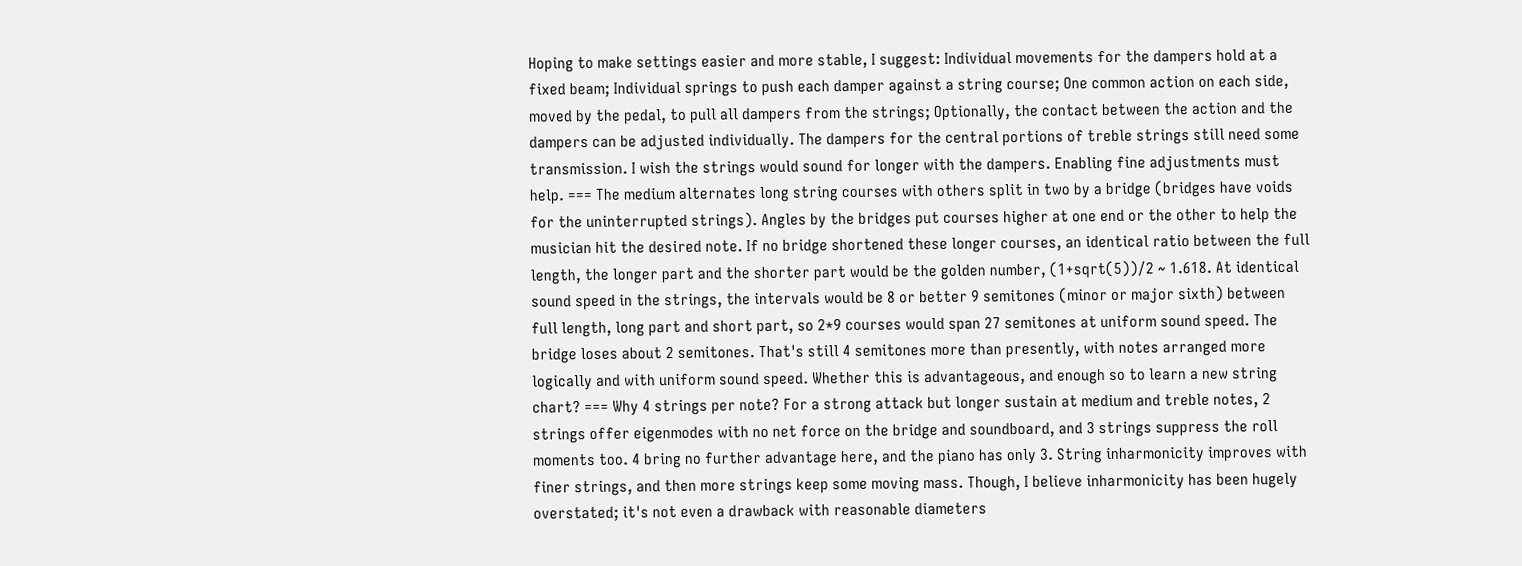Hoping to make settings easier and more stable, I suggest: Individual movements for the dampers hold at a fixed beam; Individual springs to push each damper against a string course; One common action on each side, moved by the pedal, to pull all dampers from the strings; Optionally, the contact between the action and the dampers can be adjusted individually. The dampers for the central portions of treble strings still need some transmission. I wish the strings would sound for longer with the dampers. Enabling fine adjustments must help. === The medium alternates long string courses with others split in two by a bridge (bridges have voids for the uninterrupted strings). Angles by the bridges put courses higher at one end or the other to help the musician hit the desired note. If no bridge shortened these longer courses, an identical ratio between the full length, the longer part and the shorter part would be the golden number, (1+sqrt(5))/2 ~ 1.618. At identical sound speed in the strings, the intervals would be 8 or better 9 semitones (minor or major sixth) between full length, long part and short part, so 2*9 courses would span 27 semitones at uniform sound speed. The bridge loses about 2 semitones. That's still 4 semitones more than presently, with notes arranged more logically and with uniform sound speed. Whether this is advantageous, and enough so to learn a new string chart? === Why 4 strings per note? For a strong attack but longer sustain at medium and treble notes, 2 strings offer eigenmodes with no net force on the bridge and soundboard, and 3 strings suppress the roll moments too. 4 bring no further advantage here, and the piano has only 3. String inharmonicity improves with finer strings, and then more strings keep some moving mass. Though, I believe inharmonicity has been hugely overstated; it's not even a drawback with reasonable diameters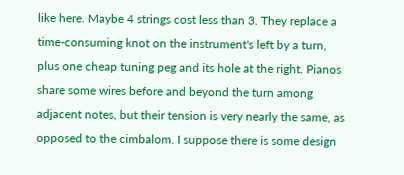like here. Maybe 4 strings cost less than 3. They replace a time-consuming knot on the instrument's left by a turn, plus one cheap tuning peg and its hole at the right. Pianos share some wires before and beyond the turn among adjacent notes, but their tension is very nearly the same, as opposed to the cimbalom. I suppose there is some design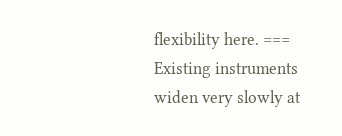flexibility here. === Existing instruments widen very slowly at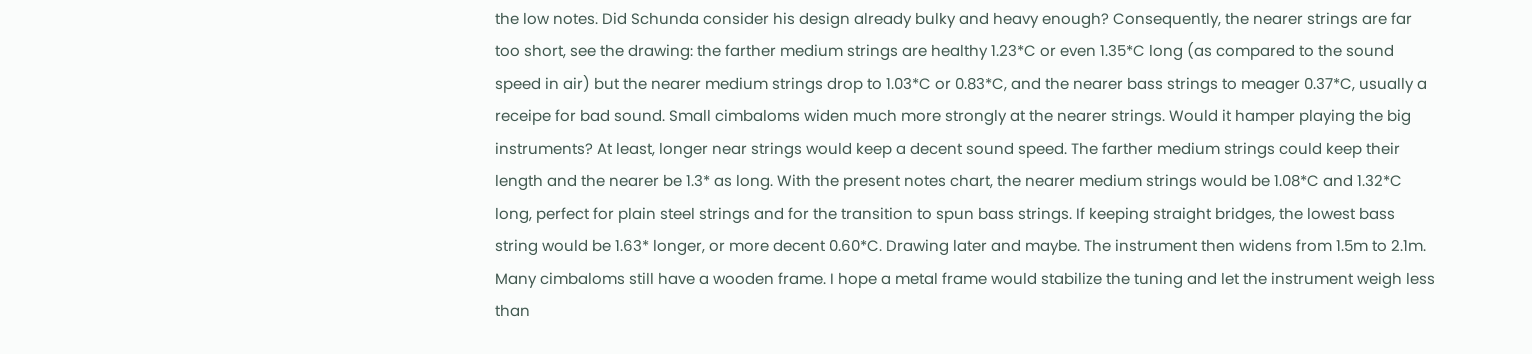the low notes. Did Schunda consider his design already bulky and heavy enough? Consequently, the nearer strings are far too short, see the drawing: the farther medium strings are healthy 1.23*C or even 1.35*C long (as compared to the sound speed in air) but the nearer medium strings drop to 1.03*C or 0.83*C, and the nearer bass strings to meager 0.37*C, usually a receipe for bad sound. Small cimbaloms widen much more strongly at the nearer strings. Would it hamper playing the big instruments? At least, longer near strings would keep a decent sound speed. The farther medium strings could keep their length and the nearer be 1.3* as long. With the present notes chart, the nearer medium strings would be 1.08*C and 1.32*C long, perfect for plain steel strings and for the transition to spun bass strings. If keeping straight bridges, the lowest bass string would be 1.63* longer, or more decent 0.60*C. Drawing later and maybe. The instrument then widens from 1.5m to 2.1m. Many cimbaloms still have a wooden frame. I hope a metal frame would stabilize the tuning and let the instrument weigh less than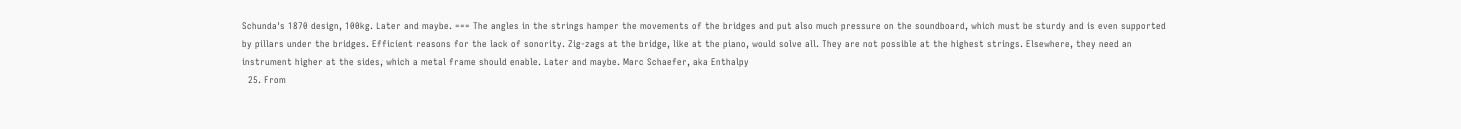Schunda's 1870 design, 100kg. Later and maybe. === The angles in the strings hamper the movements of the bridges and put also much pressure on the soundboard, which must be sturdy and is even supported by pillars under the bridges. Efficient reasons for the lack of sonority. Zig-zags at the bridge, like at the piano, would solve all. They are not possible at the highest strings. Elsewhere, they need an instrument higher at the sides, which a metal frame should enable. Later and maybe. Marc Schaefer, aka Enthalpy
  25. From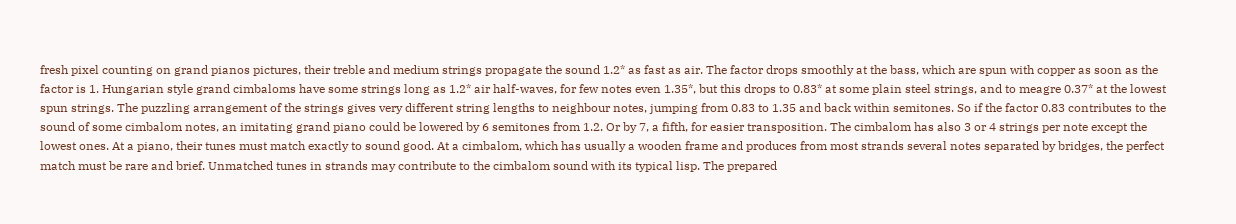fresh pixel counting on grand pianos pictures, their treble and medium strings propagate the sound 1.2* as fast as air. The factor drops smoothly at the bass, which are spun with copper as soon as the factor is 1. Hungarian style grand cimbaloms have some strings long as 1.2* air half-waves, for few notes even 1.35*, but this drops to 0.83* at some plain steel strings, and to meagre 0.37* at the lowest spun strings. The puzzling arrangement of the strings gives very different string lengths to neighbour notes, jumping from 0.83 to 1.35 and back within semitones. So if the factor 0.83 contributes to the sound of some cimbalom notes, an imitating grand piano could be lowered by 6 semitones from 1.2. Or by 7, a fifth, for easier transposition. The cimbalom has also 3 or 4 strings per note except the lowest ones. At a piano, their tunes must match exactly to sound good. At a cimbalom, which has usually a wooden frame and produces from most strands several notes separated by bridges, the perfect match must be rare and brief. Unmatched tunes in strands may contribute to the cimbalom sound with its typical lisp. The prepared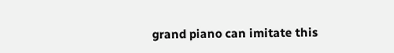grand piano can imitate this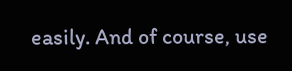easily. And of course, use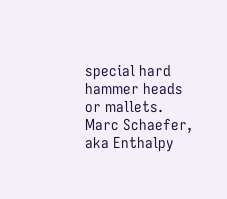special hard hammer heads or mallets. Marc Schaefer, aka Enthalpy